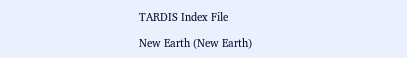TARDIS Index File

New Earth (New Earth)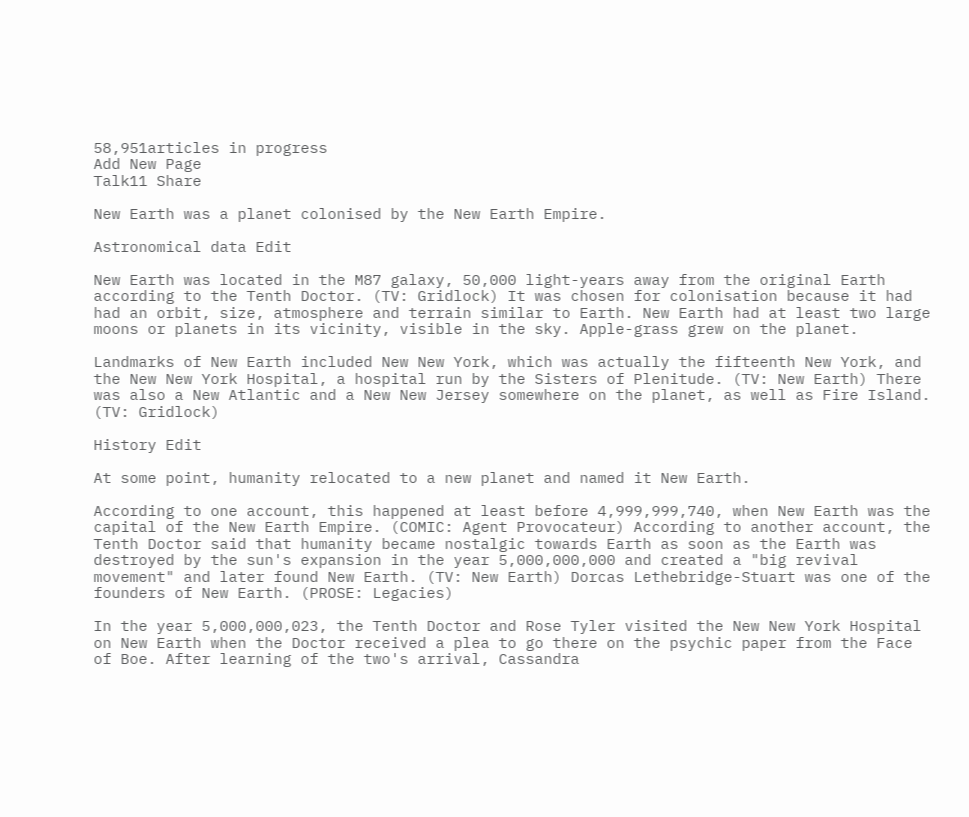58,951articles in progress
Add New Page
Talk11 Share

New Earth was a planet colonised by the New Earth Empire.

Astronomical data Edit

New Earth was located in the M87 galaxy, 50,000 light-years away from the original Earth according to the Tenth Doctor. (TV: Gridlock) It was chosen for colonisation because it had had an orbit, size, atmosphere and terrain similar to Earth. New Earth had at least two large moons or planets in its vicinity, visible in the sky. Apple-grass grew on the planet.

Landmarks of New Earth included New New York, which was actually the fifteenth New York, and the New New York Hospital, a hospital run by the Sisters of Plenitude. (TV: New Earth) There was also a New Atlantic and a New New Jersey somewhere on the planet, as well as Fire Island. (TV: Gridlock)

History Edit

At some point, humanity relocated to a new planet and named it New Earth.

According to one account, this happened at least before 4,999,999,740, when New Earth was the capital of the New Earth Empire. (COMIC: Agent Provocateur) According to another account, the Tenth Doctor said that humanity became nostalgic towards Earth as soon as the Earth was destroyed by the sun's expansion in the year 5,000,000,000 and created a "big revival movement" and later found New Earth. (TV: New Earth) Dorcas Lethebridge-Stuart was one of the founders of New Earth. (PROSE: Legacies)

In the year 5,000,000,023, the Tenth Doctor and Rose Tyler visited the New New York Hospital on New Earth when the Doctor received a plea to go there on the psychic paper from the Face of Boe. After learning of the two's arrival, Cassandra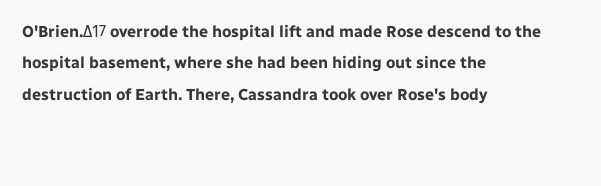O'Brien.Δ17 overrode the hospital lift and made Rose descend to the hospital basement, where she had been hiding out since the destruction of Earth. There, Cassandra took over Rose's body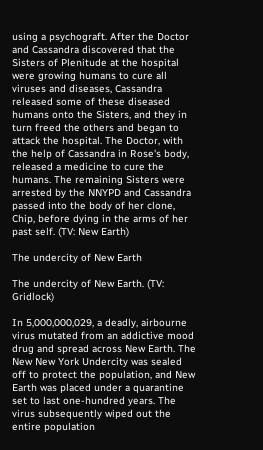using a psychograft. After the Doctor and Cassandra discovered that the Sisters of Plenitude at the hospital were growing humans to cure all viruses and diseases, Cassandra released some of these diseased humans onto the Sisters, and they in turn freed the others and began to attack the hospital. The Doctor, with the help of Cassandra in Rose's body, released a medicine to cure the humans. The remaining Sisters were arrested by the NNYPD and Cassandra passed into the body of her clone, Chip, before dying in the arms of her past self. (TV: New Earth)

The undercity of New Earth

The undercity of New Earth. (TV: Gridlock)

In 5,000,000,029, a deadly, airbourne virus mutated from an addictive mood drug and spread across New Earth. The New New York Undercity was sealed off to protect the population, and New Earth was placed under a quarantine set to last one-hundred years. The virus subsequently wiped out the entire population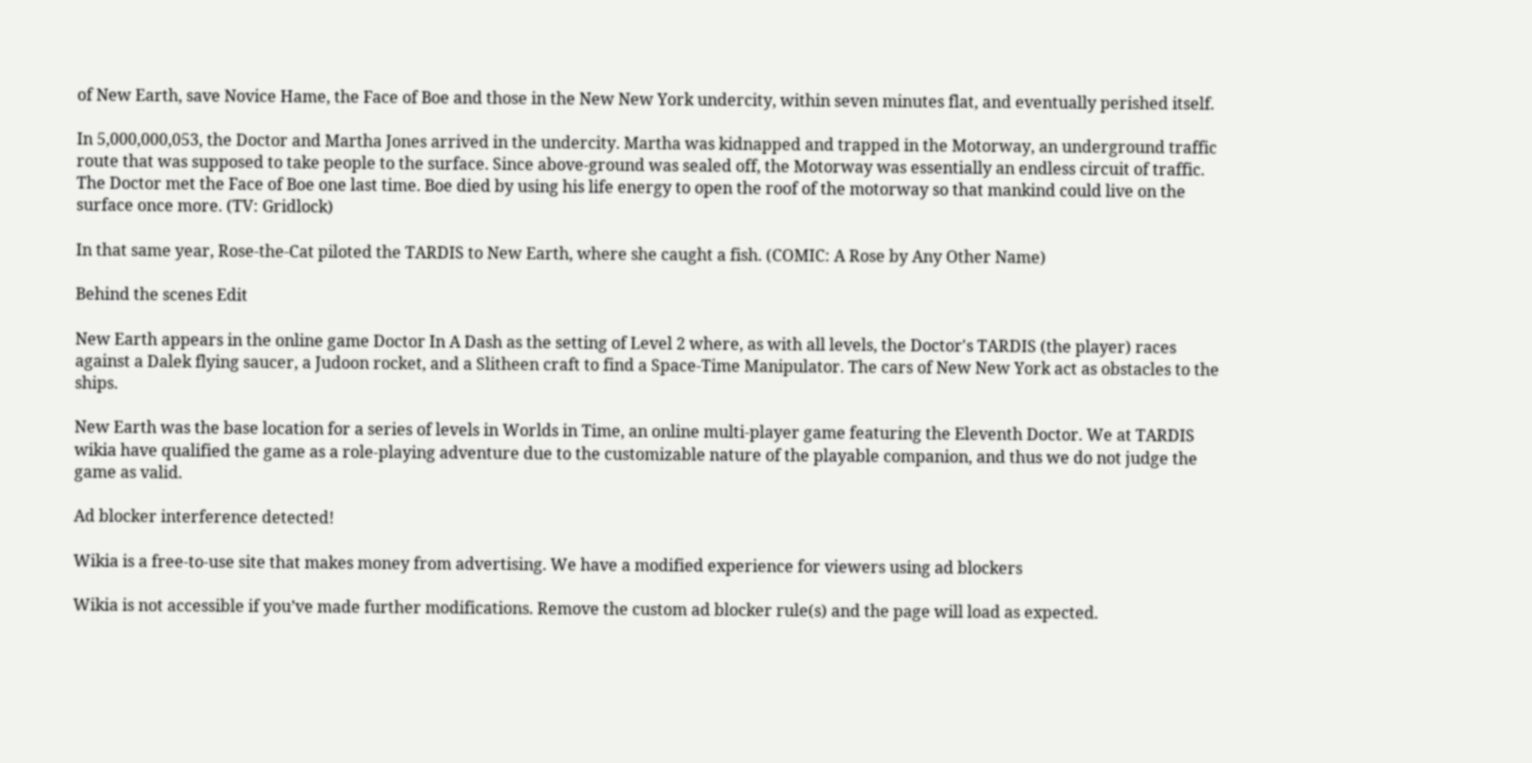of New Earth, save Novice Hame, the Face of Boe and those in the New New York undercity, within seven minutes flat, and eventually perished itself.

In 5,000,000,053, the Doctor and Martha Jones arrived in the undercity. Martha was kidnapped and trapped in the Motorway, an underground traffic route that was supposed to take people to the surface. Since above-ground was sealed off, the Motorway was essentially an endless circuit of traffic. The Doctor met the Face of Boe one last time. Boe died by using his life energy to open the roof of the motorway so that mankind could live on the surface once more. (TV: Gridlock)

In that same year, Rose-the-Cat piloted the TARDIS to New Earth, where she caught a fish. (COMIC: A Rose by Any Other Name)

Behind the scenes Edit

New Earth appears in the online game Doctor In A Dash as the setting of Level 2 where, as with all levels, the Doctor's TARDIS (the player) races against a Dalek flying saucer, a Judoon rocket, and a Slitheen craft to find a Space-Time Manipulator. The cars of New New York act as obstacles to the ships.

New Earth was the base location for a series of levels in Worlds in Time, an online multi-player game featuring the Eleventh Doctor. We at TARDIS wikia have qualified the game as a role-playing adventure due to the customizable nature of the playable companion, and thus we do not judge the game as valid.

Ad blocker interference detected!

Wikia is a free-to-use site that makes money from advertising. We have a modified experience for viewers using ad blockers

Wikia is not accessible if you’ve made further modifications. Remove the custom ad blocker rule(s) and the page will load as expected.